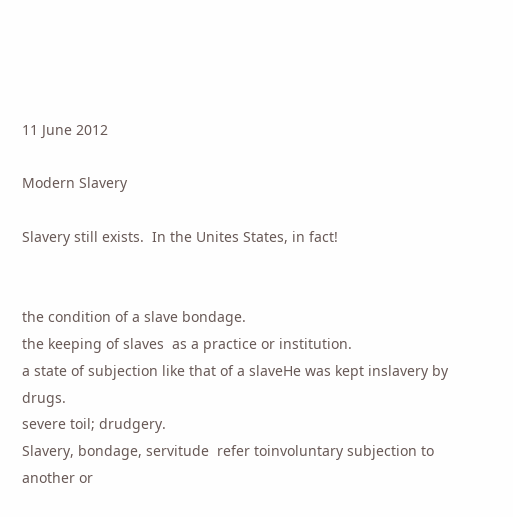11 June 2012

Modern Slavery

Slavery still exists.  In the Unites States, in fact!


the condition of a slave bondage.
the keeping of slaves  as a practice or institution.
a state of subjection like that of a slaveHe was kept inslavery by drugs.
severe toil; drudgery.
Slavery, bondage, servitude  refer toinvoluntary subjection to another or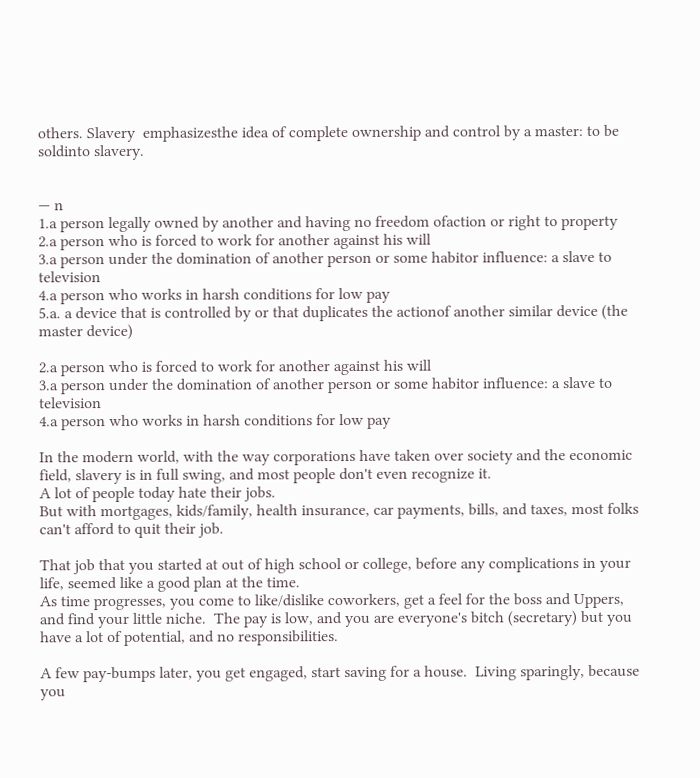others. Slavery  emphasizesthe idea of complete ownership and control by a master: to be soldinto slavery.


— n
1.a person legally owned by another and having no freedom ofaction or right to property
2.a person who is forced to work for another against his will
3.a person under the domination of another person or some habitor influence: a slave to television
4.a person who works in harsh conditions for low pay
5.a. a device that is controlled by or that duplicates the actionof another similar device (the master device)

2.a person who is forced to work for another against his will
3.a person under the domination of another person or some habitor influence: a slave to television
4.a person who works in harsh conditions for low pay

In the modern world, with the way corporations have taken over society and the economic field, slavery is in full swing, and most people don't even recognize it.
A lot of people today hate their jobs.
But with mortgages, kids/family, health insurance, car payments, bills, and taxes, most folks can't afford to quit their job.

That job that you started at out of high school or college, before any complications in your life, seemed like a good plan at the time.
As time progresses, you come to like/dislike coworkers, get a feel for the boss and Uppers, and find your little niche.  The pay is low, and you are everyone's bitch (secretary) but you have a lot of potential, and no responsibilities.

A few pay-bumps later, you get engaged, start saving for a house.  Living sparingly, because you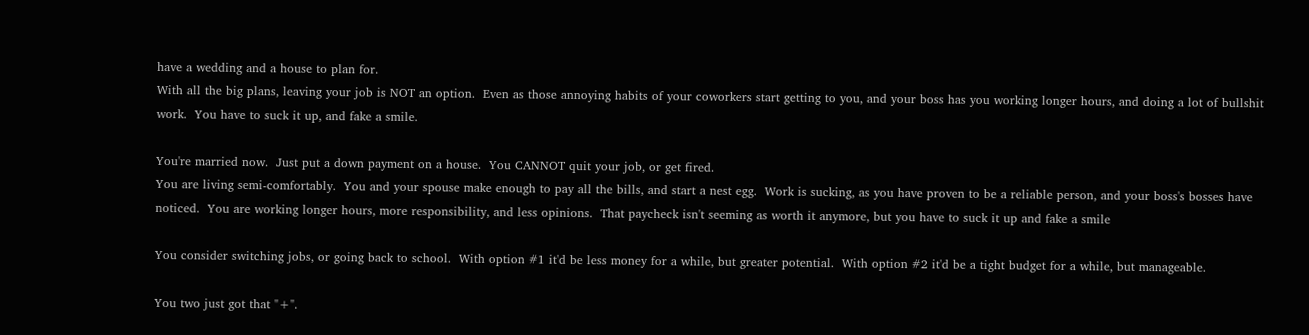have a wedding and a house to plan for.
With all the big plans, leaving your job is NOT an option.  Even as those annoying habits of your coworkers start getting to you, and your boss has you working longer hours, and doing a lot of bullshit work.  You have to suck it up, and fake a smile.

You're married now.  Just put a down payment on a house.  You CANNOT quit your job, or get fired.
You are living semi-comfortably.  You and your spouse make enough to pay all the bills, and start a nest egg.  Work is sucking, as you have proven to be a reliable person, and your boss's bosses have noticed.  You are working longer hours, more responsibility, and less opinions.  That paycheck isn't seeming as worth it anymore, but you have to suck it up and fake a smile

You consider switching jobs, or going back to school.  With option #1 it'd be less money for a while, but greater potential.  With option #2 it'd be a tight budget for a while, but manageable.

You two just got that "+".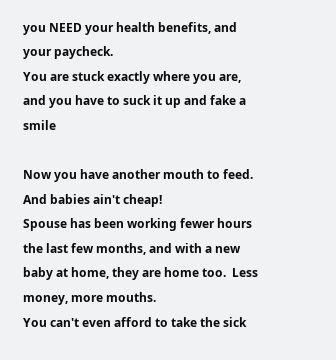you NEED your health benefits, and your paycheck.
You are stuck exactly where you are, and you have to suck it up and fake a smile

Now you have another mouth to feed. And babies ain't cheap!
Spouse has been working fewer hours the last few months, and with a new baby at home, they are home too.  Less money, more mouths.
You can't even afford to take the sick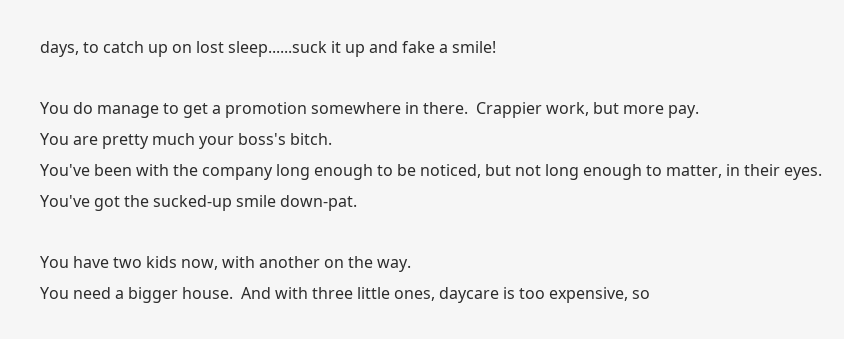days, to catch up on lost sleep......suck it up and fake a smile!

You do manage to get a promotion somewhere in there.  Crappier work, but more pay.
You are pretty much your boss's bitch.
You've been with the company long enough to be noticed, but not long enough to matter, in their eyes.  You've got the sucked-up smile down-pat.

You have two kids now, with another on the way.
You need a bigger house.  And with three little ones, daycare is too expensive, so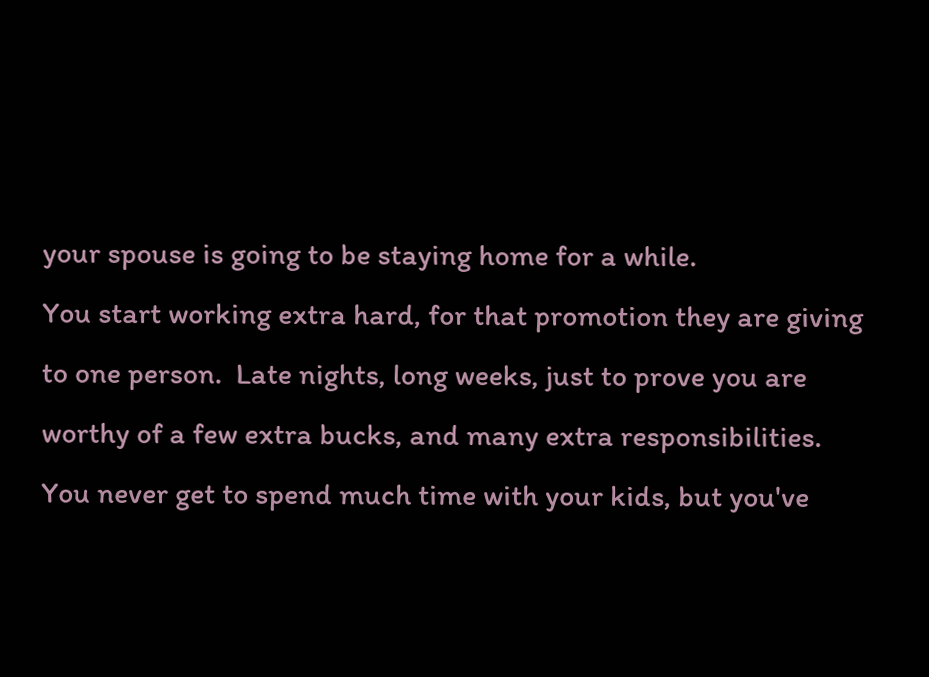your spouse is going to be staying home for a while.
You start working extra hard, for that promotion they are giving to one person.  Late nights, long weeks, just to prove you are worthy of a few extra bucks, and many extra responsibilities.  You never get to spend much time with your kids, but you've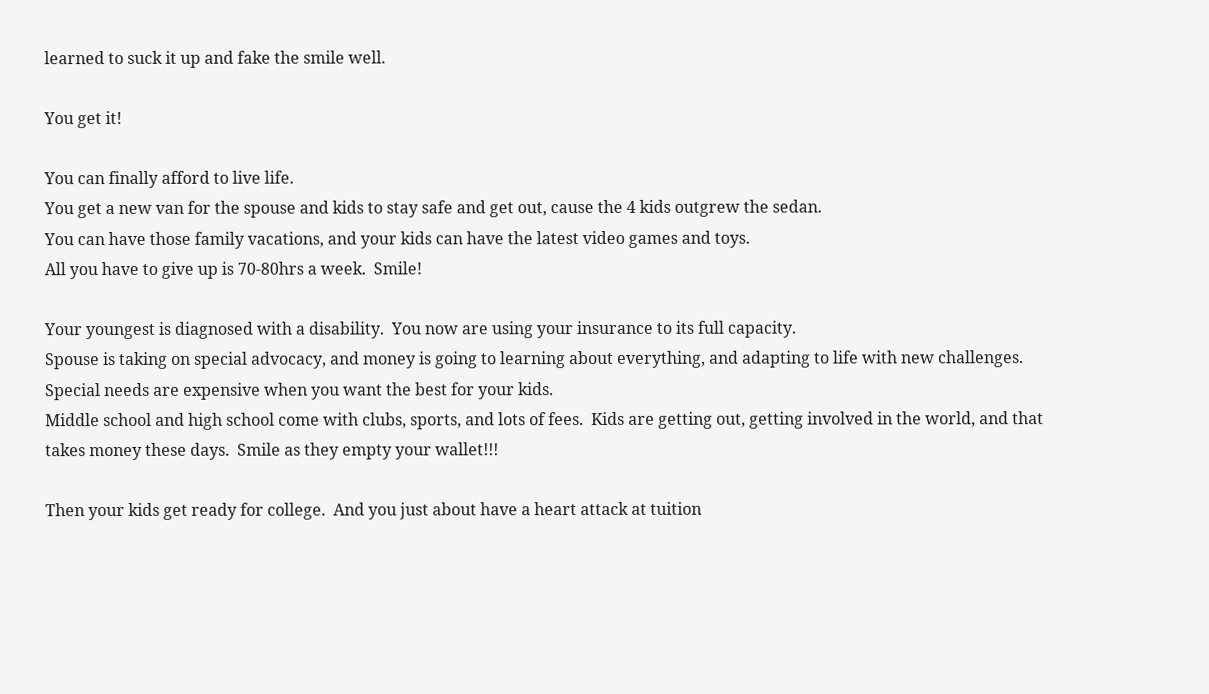learned to suck it up and fake the smile well.

You get it!

You can finally afford to live life.
You get a new van for the spouse and kids to stay safe and get out, cause the 4 kids outgrew the sedan.
You can have those family vacations, and your kids can have the latest video games and toys.
All you have to give up is 70-80hrs a week.  Smile!

Your youngest is diagnosed with a disability.  You now are using your insurance to its full capacity.
Spouse is taking on special advocacy, and money is going to learning about everything, and adapting to life with new challenges.  Special needs are expensive when you want the best for your kids.
Middle school and high school come with clubs, sports, and lots of fees.  Kids are getting out, getting involved in the world, and that takes money these days.  Smile as they empty your wallet!!!

Then your kids get ready for college.  And you just about have a heart attack at tuition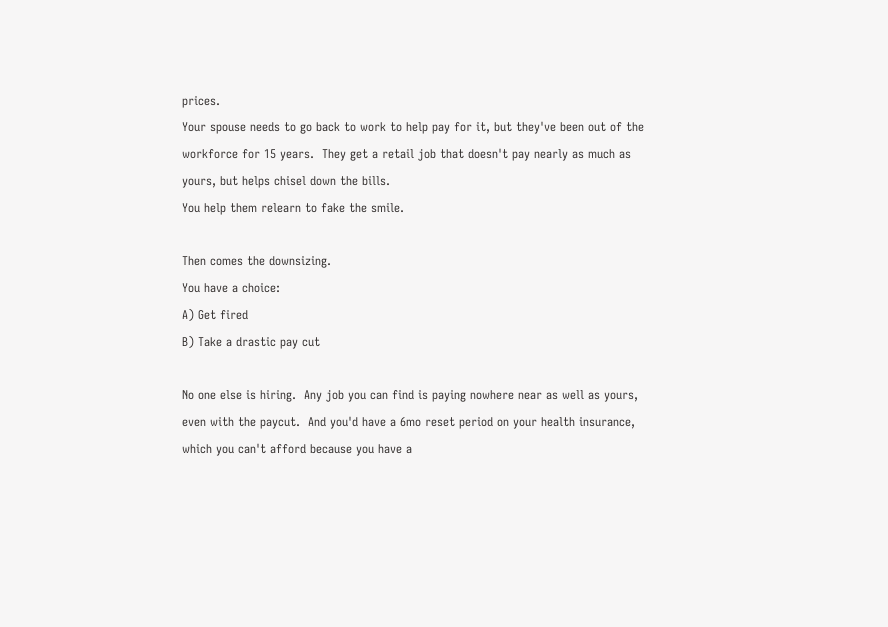prices.
Your spouse needs to go back to work to help pay for it, but they've been out of the workforce for 15 years.  They get a retail job that doesn't pay nearly as much as yours, but helps chisel down the bills.
You help them relearn to fake the smile.

Then comes the downsizing.
You have a choice:
A) Get fired
B) Take a drastic pay cut

No one else is hiring.  Any job you can find is paying nowhere near as well as yours, even with the paycut.  And you'd have a 6mo reset period on your health insurance, which you can't afford because you have a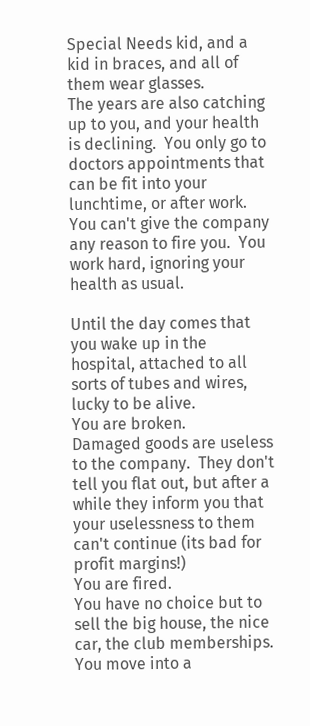Special Needs kid, and a kid in braces, and all of them wear glasses.
The years are also catching up to you, and your health is declining.  You only go to doctors appointments that can be fit into your lunchtime, or after work.  You can't give the company any reason to fire you.  You work hard, ignoring your health as usual.

Until the day comes that you wake up in the hospital, attached to all sorts of tubes and wires, lucky to be alive.
You are broken.
Damaged goods are useless to the company.  They don't tell you flat out, but after a while they inform you that your uselessness to them can't continue (its bad for profit margins!)
You are fired.
You have no choice but to sell the big house, the nice car, the club memberships.
You move into a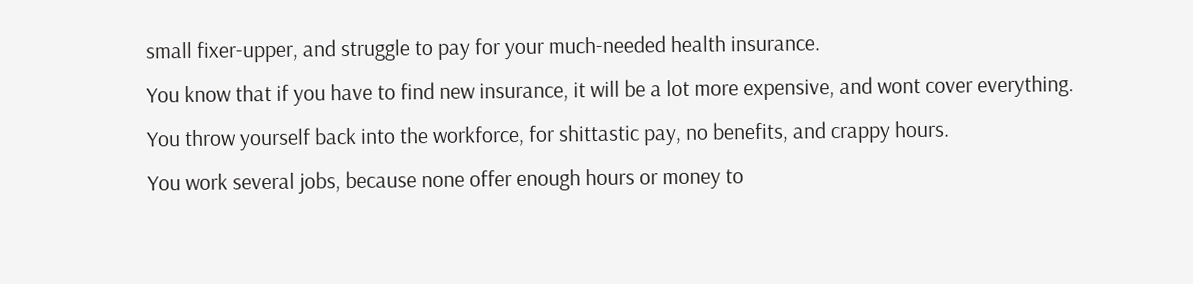small fixer-upper, and struggle to pay for your much-needed health insurance.
You know that if you have to find new insurance, it will be a lot more expensive, and wont cover everything.
You throw yourself back into the workforce, for shittastic pay, no benefits, and crappy hours.
You work several jobs, because none offer enough hours or money to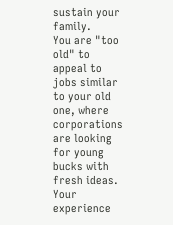sustain your family.
You are "too old" to appeal to jobs similar to your old one, where corporations are looking for young bucks with fresh ideas.  Your experience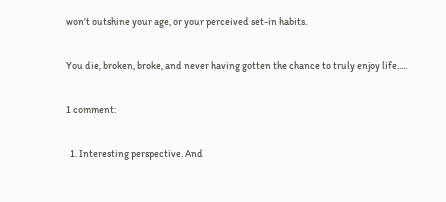won't outshine your age, or your perceived set-in habits.

You die, broken, broke, and never having gotten the chance to truly enjoy life.....

1 comment:

  1. Interesting perspective. And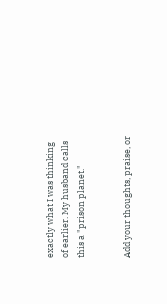exactly what I was thinking of earlier. My husband calls this a "prison planet."


Add your thoughts, praise, or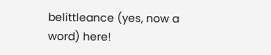belittleance (yes, now a word) here!